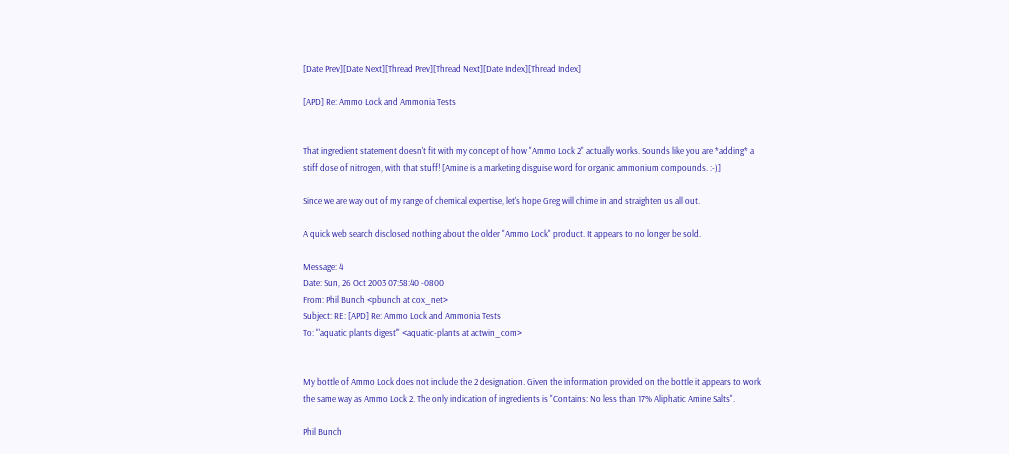[Date Prev][Date Next][Thread Prev][Thread Next][Date Index][Thread Index]

[APD] Re: Ammo Lock and Ammonia Tests


That ingredient statement doesn't fit with my concept of how "Ammo Lock 2" actually works. Sounds like you are *adding* a stiff dose of nitrogen, with that stuff! [Amine is a marketing disguise word for organic ammonium compounds. :-)]

Since we are way out of my range of chemical expertise, let's hope Greg will chime in and straighten us all out.

A quick web search disclosed nothing about the older "Ammo Lock" product. It appears to no longer be sold.

Message: 4
Date: Sun, 26 Oct 2003 07:58:40 -0800
From: Phil Bunch <pbunch at cox_net>
Subject: RE: [APD] Re: Ammo Lock and Ammonia Tests
To: "'aquatic plants digest'" <aquatic-plants at actwin_com>


My bottle of Ammo Lock does not include the 2 designation. Given the information provided on the bottle it appears to work the same way as Ammo Lock 2. The only indication of ingredients is "Contains: No less than 17% Aliphatic Amine Salts".

Phil Bunch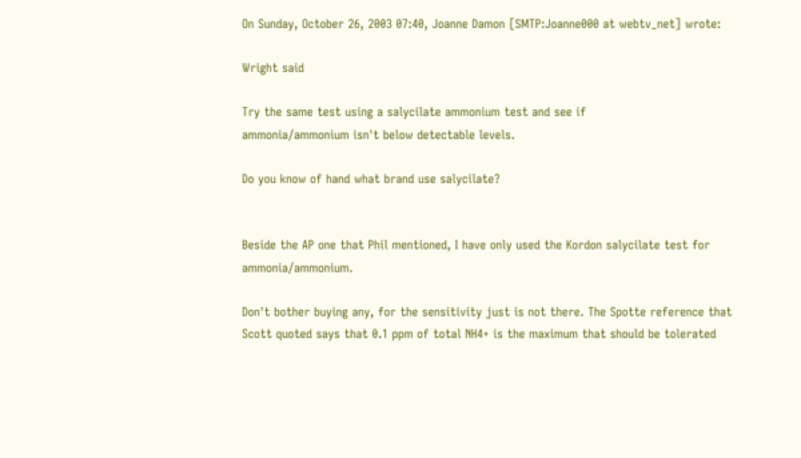On Sunday, October 26, 2003 07:40, Joanne Damon [SMTP:Joanne000 at webtv_net] wrote:

Wright said

Try the same test using a salycilate ammonium test and see if
ammonia/ammonium isn't below detectable levels.

Do you know of hand what brand use salycilate?


Beside the AP one that Phil mentioned, I have only used the Kordon salycilate test for ammonia/ammonium.

Don't bother buying any, for the sensitivity just is not there. The Spotte reference that Scott quoted says that 0.1 ppm of total NH4+ is the maximum that should be tolerated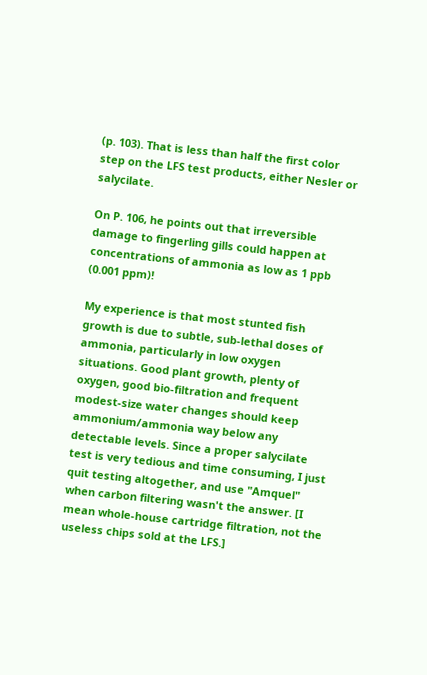(p. 103). That is less than half the first color step on the LFS test products, either Nesler or salycilate.

On P. 106, he points out that irreversible damage to fingerling gills could happen at concentrations of ammonia as low as 1 ppb (0.001 ppm)!

My experience is that most stunted fish growth is due to subtle, sub-lethal doses of ammonia, particularly in low oxygen situations. Good plant growth, plenty of oxygen, good bio-filtration and frequent modest-size water changes should keep ammonium/ammonia way below any detectable levels. Since a proper salycilate test is very tedious and time consuming, I just quit testing altogether, and use "Amquel" when carbon filtering wasn't the answer. [I mean whole-house cartridge filtration, not the useless chips sold at the LFS.]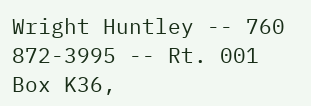Wright Huntley -- 760 872-3995 -- Rt. 001 Box K36,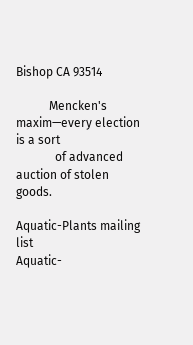Bishop CA 93514

           Mencken's maxim—every election is a sort
             of advanced auction of stolen goods.

Aquatic-Plants mailing list
Aquatic-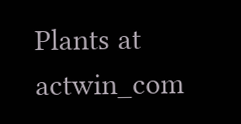Plants at actwin_com